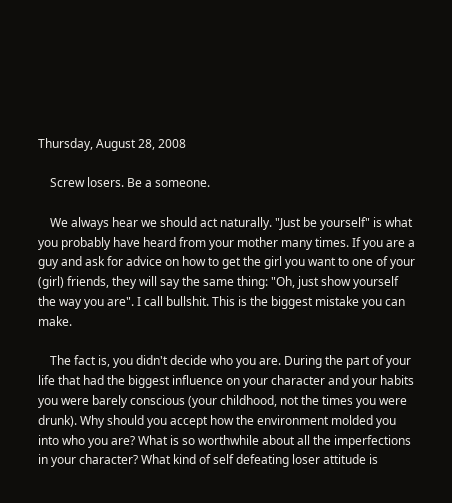Thursday, August 28, 2008

    Screw losers. Be a someone.

    We always hear we should act naturally. "Just be yourself" is what you probably have heard from your mother many times. If you are a guy and ask for advice on how to get the girl you want to one of your (girl) friends, they will say the same thing: "Oh, just show yourself the way you are". I call bullshit. This is the biggest mistake you can make.

    The fact is, you didn't decide who you are. During the part of your life that had the biggest influence on your character and your habits you were barely conscious (your childhood, not the times you were drunk). Why should you accept how the environment molded you into who you are? What is so worthwhile about all the imperfections in your character? What kind of self defeating loser attitude is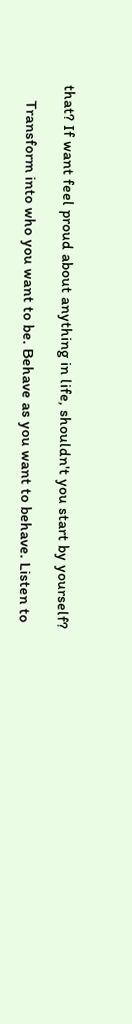that? If want feel proud about anything in life, shouldn't you start by yourself?

    Transform into who you want to be. Behave as you want to behave. Listen to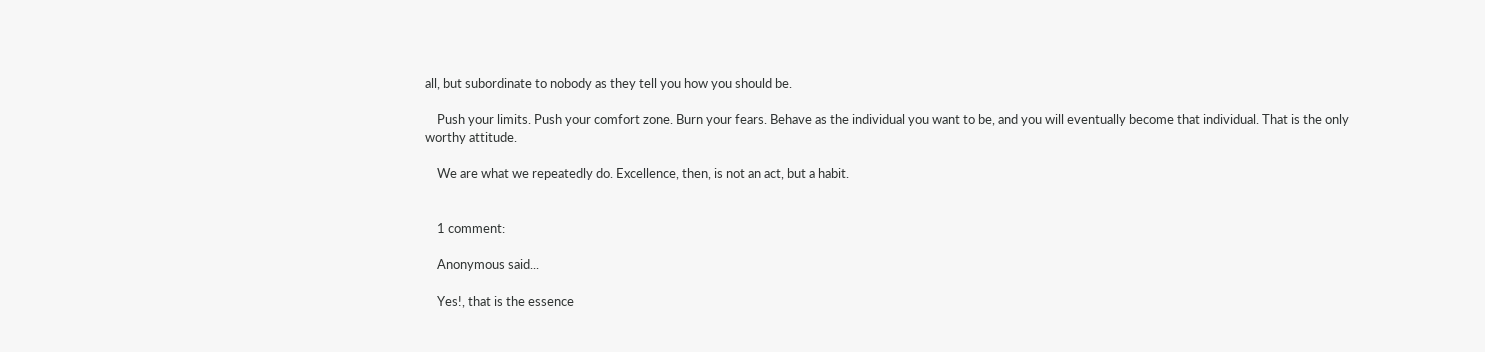all, but subordinate to nobody as they tell you how you should be.

    Push your limits. Push your comfort zone. Burn your fears. Behave as the individual you want to be, and you will eventually become that individual. That is the only worthy attitude.

    We are what we repeatedly do. Excellence, then, is not an act, but a habit.


    1 comment:

    Anonymous said...

    Yes!, that is the essence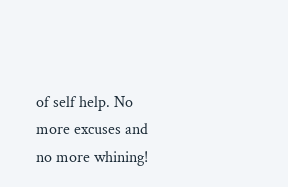of self help. No more excuses and no more whining!